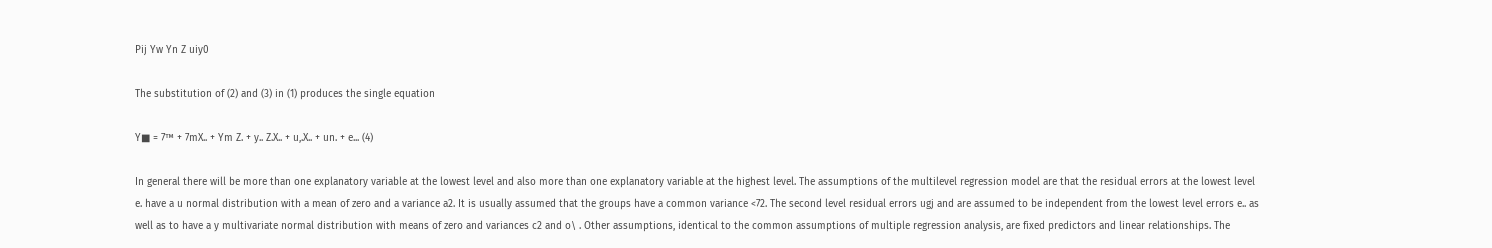Pij Yw Yn Z uiy0

The substitution of (2) and (3) in (1) produces the single equation

Y■ = 7™ + 7mX.. + Ym Z. + y.. Z.X.. + u,.X.. + un. + e... (4)

In general there will be more than one explanatory variable at the lowest level and also more than one explanatory variable at the highest level. The assumptions of the multilevel regression model are that the residual errors at the lowest level e. have a u normal distribution with a mean of zero and a variance a2. It is usually assumed that the groups have a common variance <72. The second level residual errors ugj and are assumed to be independent from the lowest level errors e.. as well as to have a y multivariate normal distribution with means of zero and variances c2 and o\ . Other assumptions, identical to the common assumptions of multiple regression analysis, are fixed predictors and linear relationships. The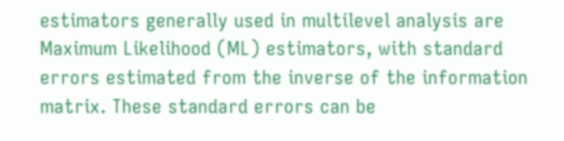estimators generally used in multilevel analysis are Maximum Likelihood (ML) estimators, with standard errors estimated from the inverse of the information matrix. These standard errors can be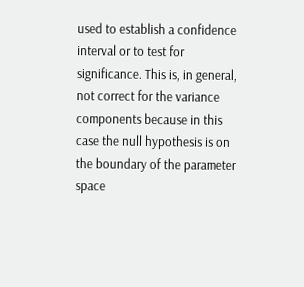used to establish a confidence interval or to test for significance. This is, in general, not correct for the variance components because in this case the null hypothesis is on the boundary of the parameter space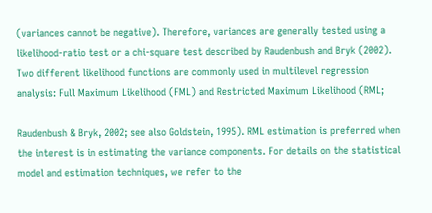(variances cannot be negative). Therefore, variances are generally tested using a likelihood-ratio test or a chi-square test described by Raudenbush and Bryk (2002). Two different likelihood functions are commonly used in multilevel regression analysis: Full Maximum Likelihood (FML) and Restricted Maximum Likelihood (RML;

Raudenbush & Bryk, 2002; see also Goldstein, 1995). RML estimation is preferred when the interest is in estimating the variance components. For details on the statistical model and estimation techniques, we refer to the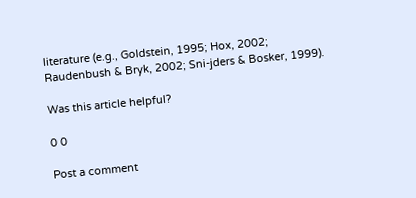literature (e.g., Goldstein, 1995; Hox, 2002; Raudenbush & Bryk, 2002; Sni-jders & Bosker, 1999).

Was this article helpful?

0 0

Post a comment